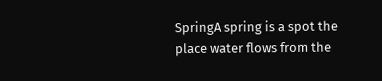SpringA spring is a spot the place water flows from the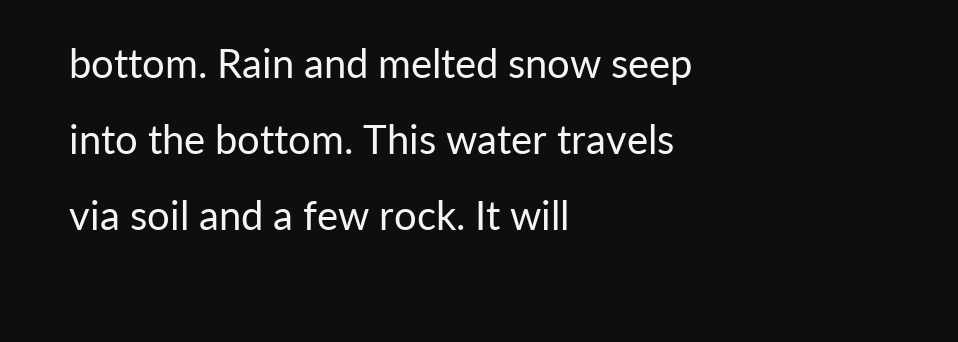bottom. Rain and melted snow seep into the bottom. This water travels via soil and a few rock. It will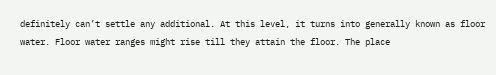definitely can’t settle any additional. At this level, it turns into generally known as floor water. Floor water ranges might rise till they attain the floor. The place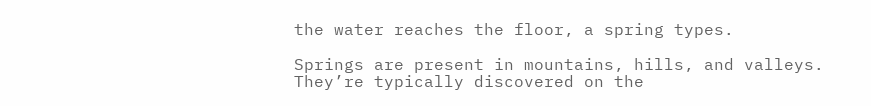the water reaches the floor, a spring types.

Springs are present in mountains, hills, and valleys. They’re typically discovered on the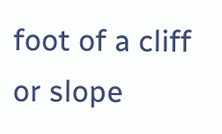foot of a cliff or slope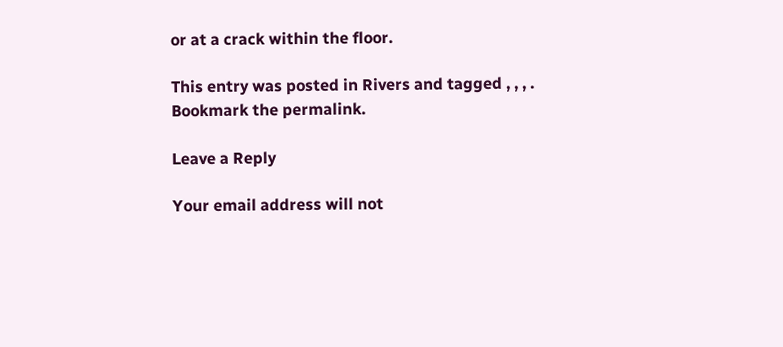or at a crack within the floor.

This entry was posted in Rivers and tagged , , , . Bookmark the permalink.

Leave a Reply

Your email address will not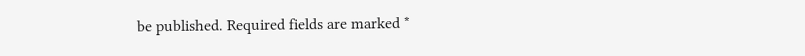be published. Required fields are marked *